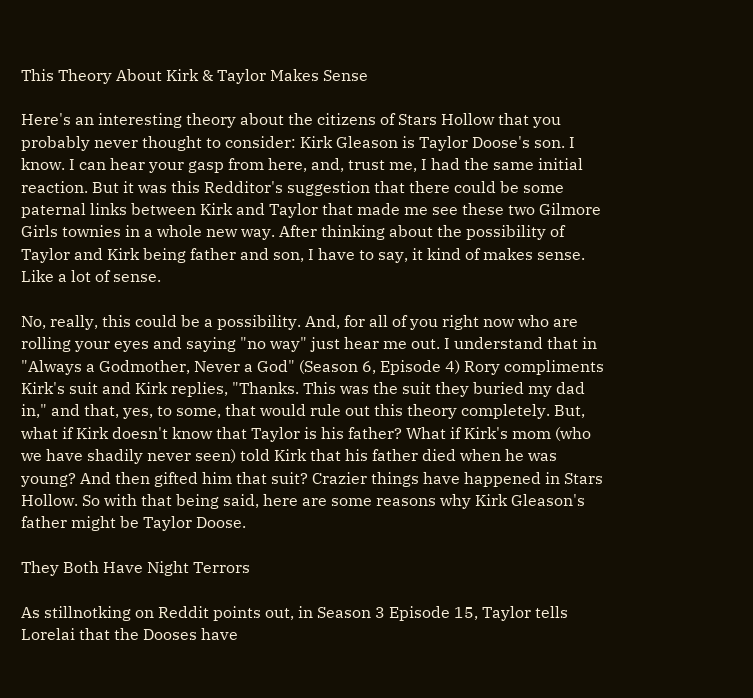This Theory About Kirk & Taylor Makes Sense

Here's an interesting theory about the citizens of Stars Hollow that you probably never thought to consider: Kirk Gleason is Taylor Doose's son. I know. I can hear your gasp from here, and, trust me, I had the same initial reaction. But it was this Redditor's suggestion that there could be some paternal links between Kirk and Taylor that made me see these two Gilmore Girls townies in a whole new way. After thinking about the possibility of Taylor and Kirk being father and son, I have to say, it kind of makes sense. Like a lot of sense.

No, really, this could be a possibility. And, for all of you right now who are rolling your eyes and saying "no way" just hear me out. I understand that in "Always a Godmother, Never a God" (Season 6, Episode 4) Rory compliments Kirk's suit and Kirk replies, "Thanks. This was the suit they buried my dad in," and that, yes, to some, that would rule out this theory completely. But, what if Kirk doesn't know that Taylor is his father? What if Kirk's mom (who we have shadily never seen) told Kirk that his father died when he was young? And then gifted him that suit? Crazier things have happened in Stars Hollow. So with that being said, here are some reasons why Kirk Gleason's father might be Taylor Doose.

They Both Have Night Terrors

As stillnotking on Reddit points out, in Season 3 Episode 15, Taylor tells Lorelai that the Dooses have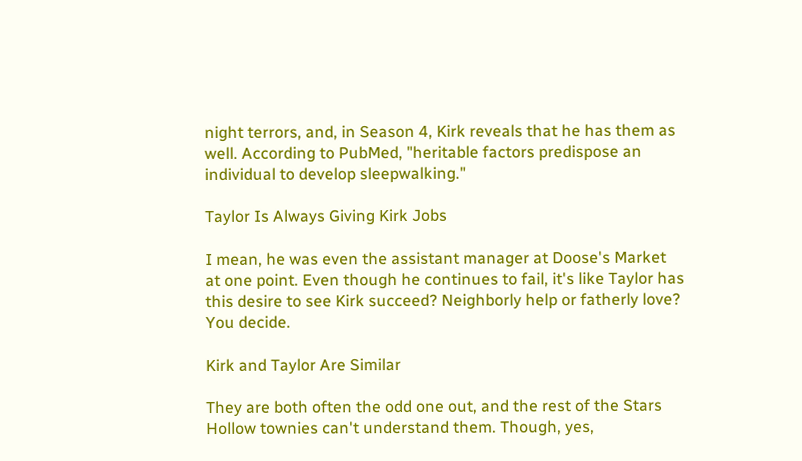night terrors, and, in Season 4, Kirk reveals that he has them as well. According to PubMed, "heritable factors predispose an individual to develop sleepwalking."

Taylor Is Always Giving Kirk Jobs

I mean, he was even the assistant manager at Doose's Market at one point. Even though he continues to fail, it's like Taylor has this desire to see Kirk succeed? Neighborly help or fatherly love? You decide.

Kirk and Taylor Are Similar

They are both often the odd one out, and the rest of the Stars Hollow townies can't understand them. Though, yes,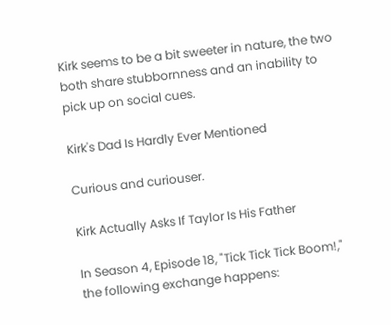Kirk seems to be a bit sweeter in nature, the two both share stubbornness and an inability to pick up on social cues.

Kirk's Dad Is Hardly Ever Mentioned

Curious and curiouser.

Kirk Actually Asks If Taylor Is His Father

In Season 4, Episode 18, "Tick Tick Tick Boom!," the following exchange happens: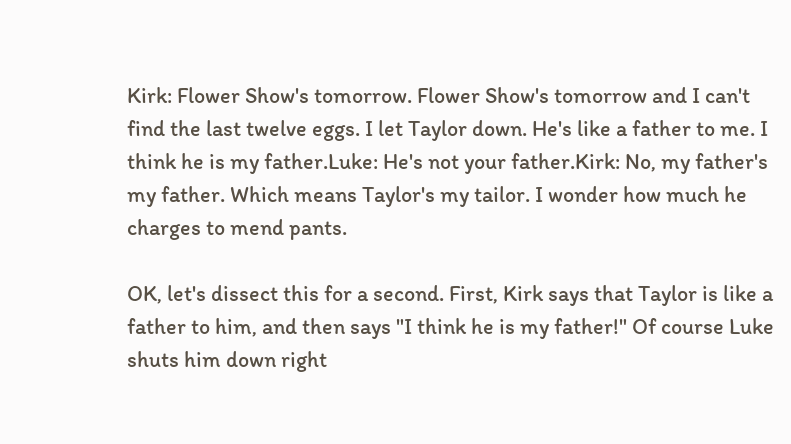Kirk: Flower Show's tomorrow. Flower Show's tomorrow and I can't find the last twelve eggs. I let Taylor down. He's like a father to me. I think he is my father.Luke: He's not your father.Kirk: No, my father's my father. Which means Taylor's my tailor. I wonder how much he charges to mend pants.

OK, let's dissect this for a second. First, Kirk says that Taylor is like a father to him, and then says "I think he is my father!" Of course Luke shuts him down right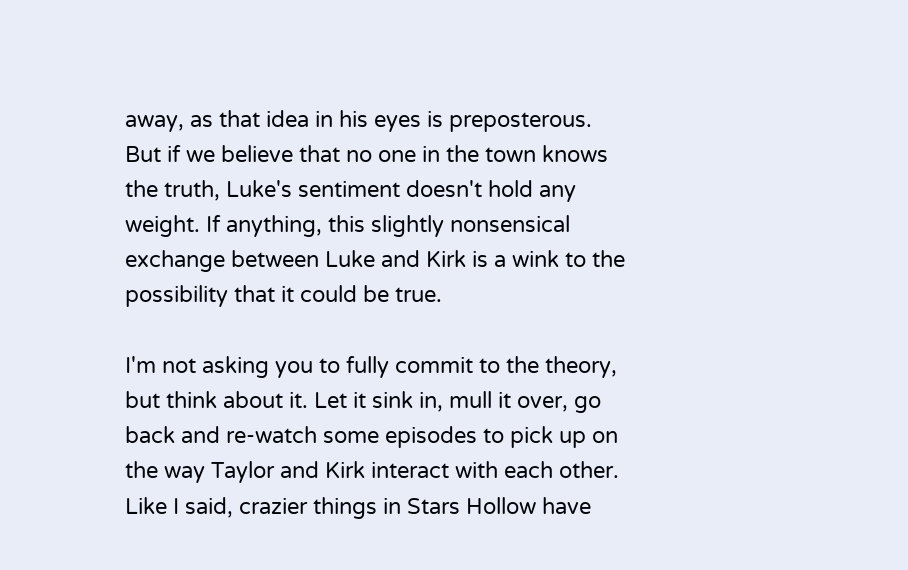away, as that idea in his eyes is preposterous. But if we believe that no one in the town knows the truth, Luke's sentiment doesn't hold any weight. If anything, this slightly nonsensical exchange between Luke and Kirk is a wink to the possibility that it could be true.

I'm not asking you to fully commit to the theory, but think about it. Let it sink in, mull it over, go back and re-watch some episodes to pick up on the way Taylor and Kirk interact with each other. Like I said, crazier things in Stars Hollow have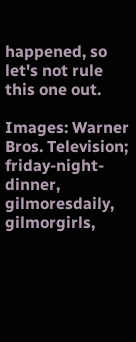happened, so let's not rule this one out.

Images: Warner Bros. Television; friday-night-dinner, gilmoresdaily, gilmorgirls,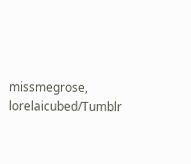missmegrose, lorelaicubed/Tumblr